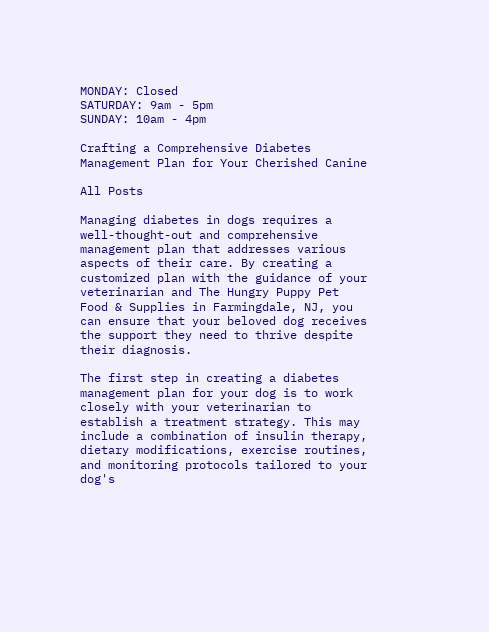MONDAY: Closed
SATURDAY: 9am - 5pm
SUNDAY: 10am - 4pm

Crafting a Comprehensive Diabetes Management Plan for Your Cherished Canine

All Posts

Managing diabetes in dogs requires a well-thought-out and comprehensive management plan that addresses various aspects of their care. By creating a customized plan with the guidance of your veterinarian and The Hungry Puppy Pet Food & Supplies in Farmingdale, NJ, you can ensure that your beloved dog receives the support they need to thrive despite their diagnosis.

The first step in creating a diabetes management plan for your dog is to work closely with your veterinarian to establish a treatment strategy. This may include a combination of insulin therapy, dietary modifications, exercise routines, and monitoring protocols tailored to your dog's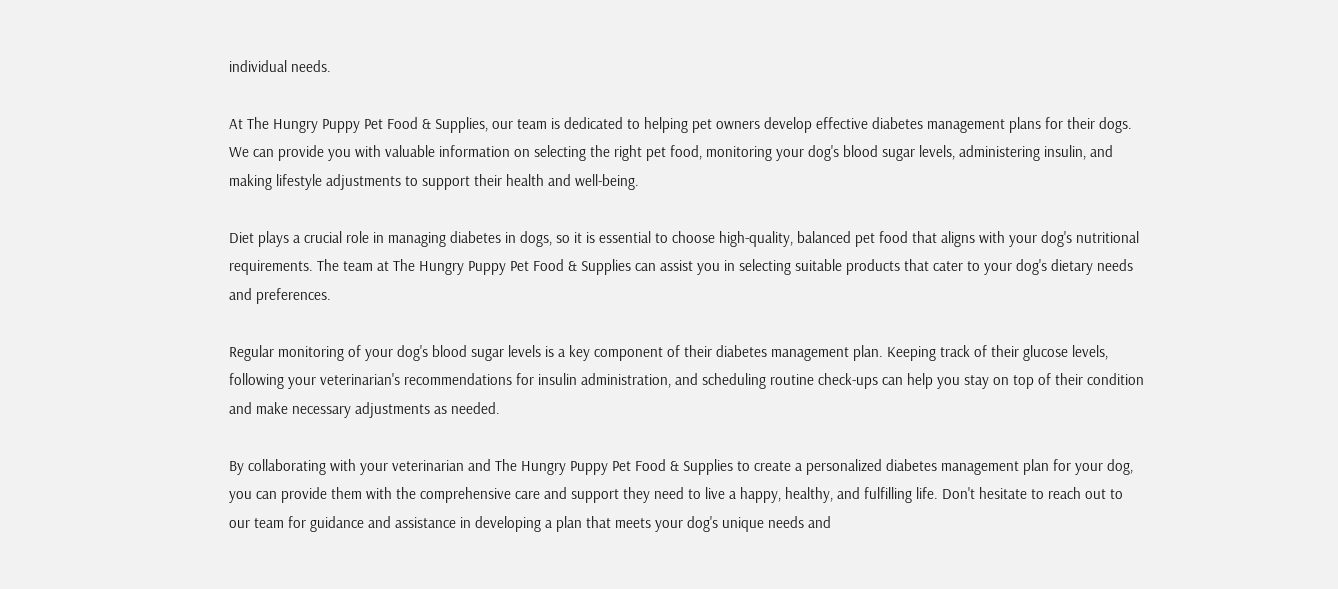individual needs.

At The Hungry Puppy Pet Food & Supplies, our team is dedicated to helping pet owners develop effective diabetes management plans for their dogs. We can provide you with valuable information on selecting the right pet food, monitoring your dog's blood sugar levels, administering insulin, and making lifestyle adjustments to support their health and well-being.

Diet plays a crucial role in managing diabetes in dogs, so it is essential to choose high-quality, balanced pet food that aligns with your dog's nutritional requirements. The team at The Hungry Puppy Pet Food & Supplies can assist you in selecting suitable products that cater to your dog's dietary needs and preferences.

Regular monitoring of your dog's blood sugar levels is a key component of their diabetes management plan. Keeping track of their glucose levels, following your veterinarian's recommendations for insulin administration, and scheduling routine check-ups can help you stay on top of their condition and make necessary adjustments as needed.

By collaborating with your veterinarian and The Hungry Puppy Pet Food & Supplies to create a personalized diabetes management plan for your dog, you can provide them with the comprehensive care and support they need to live a happy, healthy, and fulfilling life. Don't hesitate to reach out to our team for guidance and assistance in developing a plan that meets your dog's unique needs and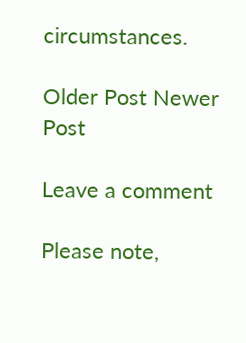circumstances.

Older Post Newer Post

Leave a comment

Please note,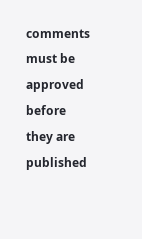comments must be approved before they are published